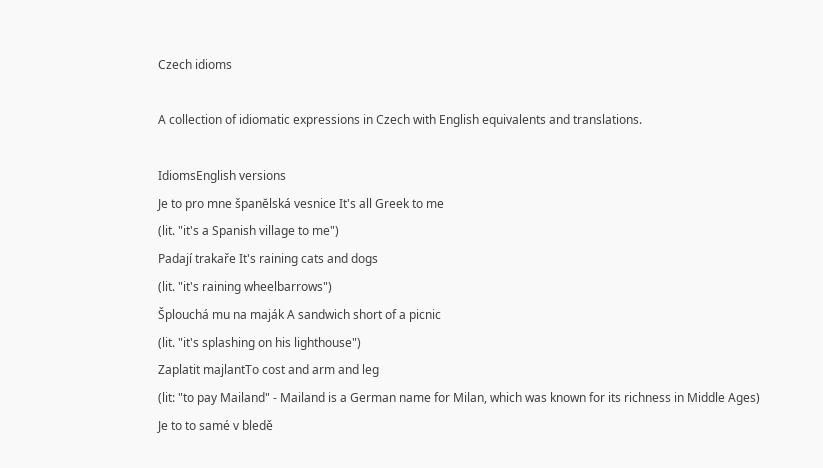Czech idioms

A collection of idiomatic expressions in Czech with English equivalents and translations.

IdiomsEnglish versions
Je to pro mne španĕlská vesnice It's all Greek to me
(lit. "it's a Spanish village to me")
Padají trakaře It's raining cats and dogs
(lit. "it's raining wheelbarrows")
Šplouchá mu na maják A sandwich short of a picnic
(lit. "it's splashing on his lighthouse")
Zaplatit majlantTo cost and arm and leg
(lit: "to pay Mailand" - Mailand is a German name for Milan, which was known for its richness in Middle Ages)
Je to to samé v bledě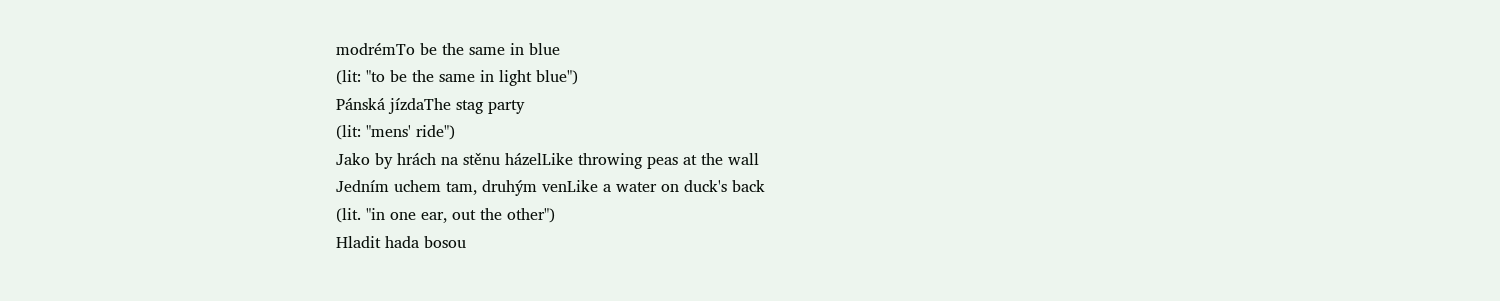modrémTo be the same in blue
(lit: "to be the same in light blue")
Pánská jízdaThe stag party
(lit: "mens' ride")
Jako by hrách na stěnu házelLike throwing peas at the wall
Jedním uchem tam, druhým venLike a water on duck's back
(lit. "in one ear, out the other")
Hladit hada bosou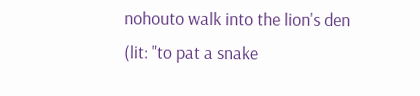nohouto walk into the lion's den
(lit: "to pat a snake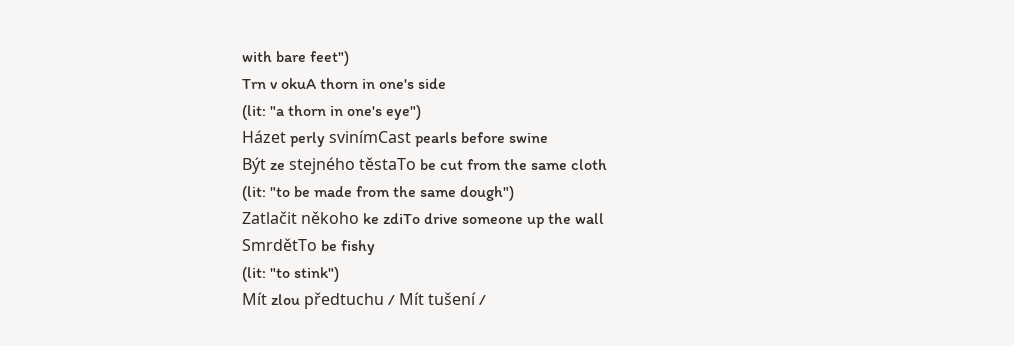with bare feet")
Trn v okuA thorn in one's side
(lit: "a thorn in one's eye")
Házet perly svinímCast pearls before swine
Být ze stejného těstaTo be cut from the same cloth
(lit: "to be made from the same dough")
Zatlačit někoho ke zdiTo drive someone up the wall
SmrdětTo be fishy
(lit: "to stink")
Mít zlou předtuchu / Mít tušení /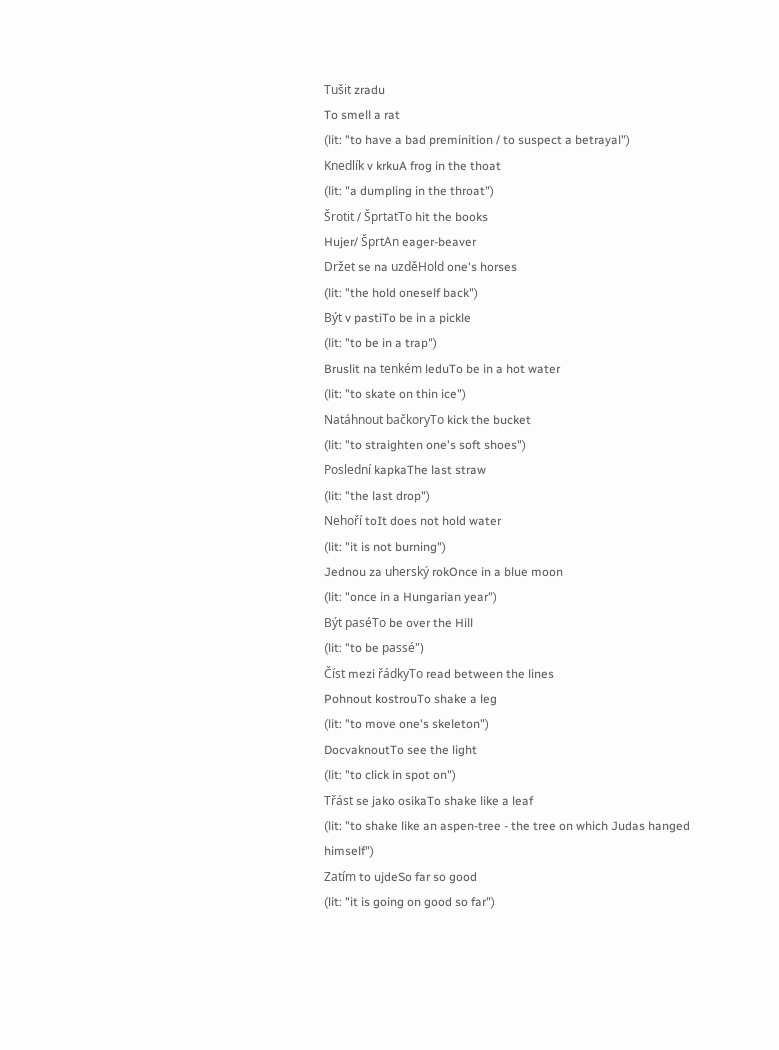Tušit zradu
To smell a rat
(lit: "to have a bad preminition / to suspect a betrayal")
Knedlík v krkuA frog in the thoat
(lit: "a dumpling in the throat")
Šrotit / ŠprtatTo hit the books
Hujer/ ŠprtAn eager-beaver
Držet se na uzděHold one's horses
(lit: "the hold oneself back")
Být v pastiTo be in a pickle
(lit: "to be in a trap")
Bruslit na tenkém leduTo be in a hot water
(lit: "to skate on thin ice")
Natáhnout bačkoryTo kick the bucket
(lit: "to straighten one's soft shoes")
Poslední kapkaThe last straw
(lit: "the last drop")
Nehoří toIt does not hold water
(lit: "it is not burning")
Jednou za uherský rokOnce in a blue moon
(lit: "once in a Hungarian year")
Být paséTo be over the Hill
(lit: "to be passé")
Číst mezi řádkyTo read between the lines
Pohnout kostrouTo shake a leg
(lit: "to move one's skeleton")
DocvaknoutTo see the light
(lit: "to click in spot on")
Třást se jako osikaTo shake like a leaf
(lit: "to shake like an aspen-tree - the tree on which Judas hanged himself")
Zatím to ujdeSo far so good
(lit: "it is going on good so far")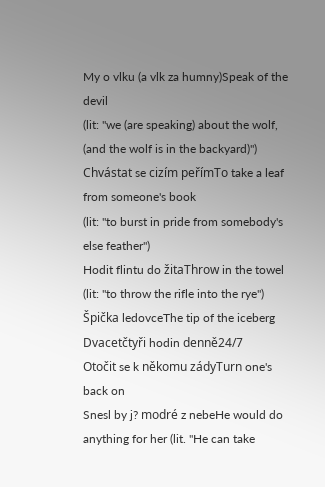My o vlku (a vlk za humny)Speak of the devil
(lit: "we (are speaking) about the wolf, (and the wolf is in the backyard)")
Chvástat se cizím peřímTo take a leaf from someone's book
(lit: "to burst in pride from somebody's else feather")
Hodit flintu do žitaThrow in the towel
(lit: "to throw the rifle into the rye")
Špička ledovceThe tip of the iceberg
Dvacetčtyři hodin denně24/7
Otočit se k někomu zádyTurn one's back on
Snesl by j? modré z nebeHe would do anything for her (lit. "He can take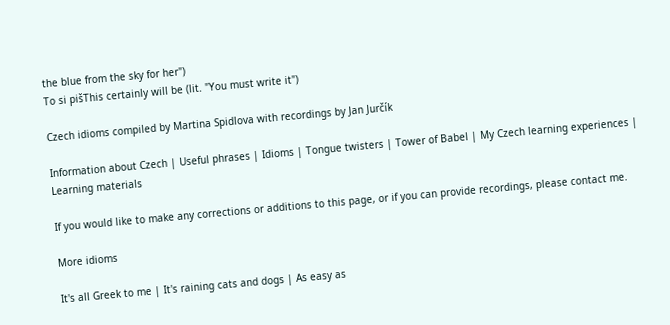the blue from the sky for her")
To si pišThis certainly will be (lit. "You must write it")

Czech idioms compiled by Martina Spidlova with recordings by Jan Jurčík

Information about Czech | Useful phrases | Idioms | Tongue twisters | Tower of Babel | My Czech learning experiences | Learning materials

If you would like to make any corrections or additions to this page, or if you can provide recordings, please contact me.

More idioms

It's all Greek to me | It's raining cats and dogs | As easy as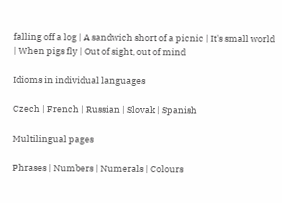falling off a log | A sandwich short of a picnic | It's small world | When pigs fly | Out of sight, out of mind

Idioms in individual languages

Czech | French | Russian | Slovak | Spanish

Multilingual pages

Phrases | Numbers | Numerals | Colours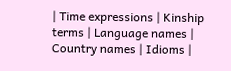| Time expressions | Kinship terms | Language names | Country names | Idioms |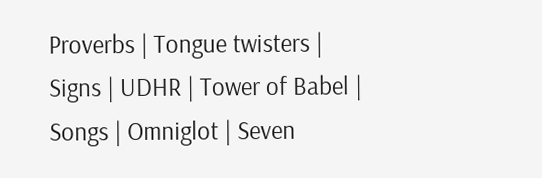Proverbs | Tongue twisters | Signs | UDHR | Tower of Babel | Songs | Omniglot | Seven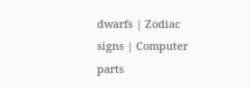dwarfs | Zodiac signs | Computer parts